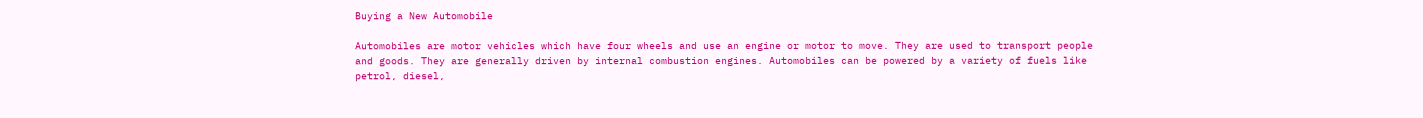Buying a New Automobile

Automobiles are motor vehicles which have four wheels and use an engine or motor to move. They are used to transport people and goods. They are generally driven by internal combustion engines. Automobiles can be powered by a variety of fuels like petrol, diesel,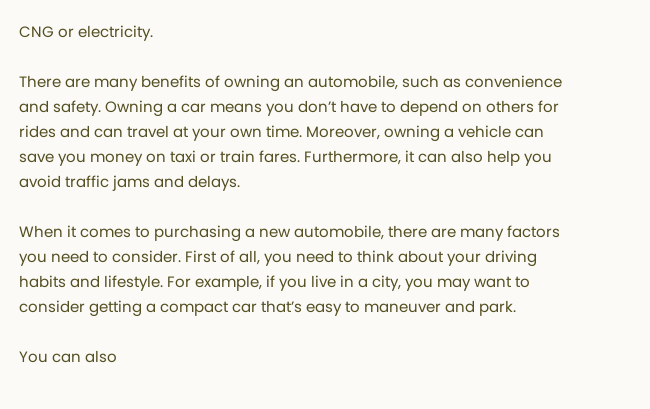CNG or electricity.

There are many benefits of owning an automobile, such as convenience and safety. Owning a car means you don’t have to depend on others for rides and can travel at your own time. Moreover, owning a vehicle can save you money on taxi or train fares. Furthermore, it can also help you avoid traffic jams and delays.

When it comes to purchasing a new automobile, there are many factors you need to consider. First of all, you need to think about your driving habits and lifestyle. For example, if you live in a city, you may want to consider getting a compact car that’s easy to maneuver and park.

You can also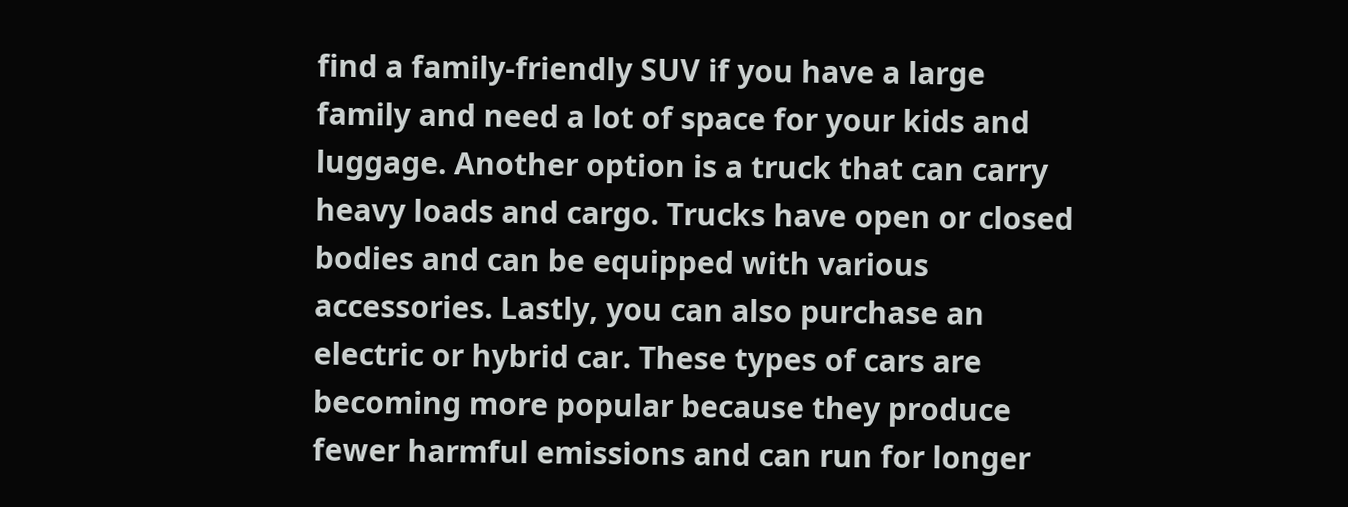find a family-friendly SUV if you have a large family and need a lot of space for your kids and luggage. Another option is a truck that can carry heavy loads and cargo. Trucks have open or closed bodies and can be equipped with various accessories. Lastly, you can also purchase an electric or hybrid car. These types of cars are becoming more popular because they produce fewer harmful emissions and can run for longer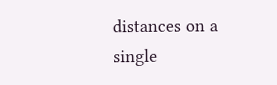distances on a single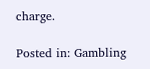charge.

Posted in: Gambling